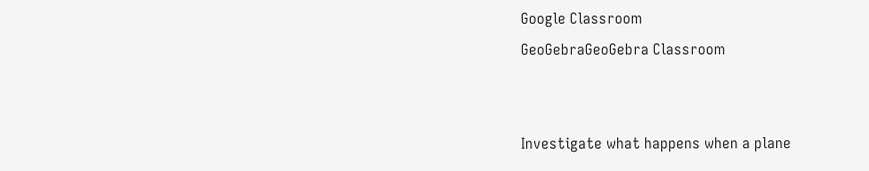Google Classroom
GeoGebraGeoGebra Classroom


Investigate what happens when a plane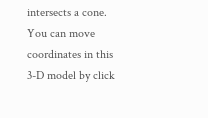intersects a cone. You can move coordinates in this 3-D model by click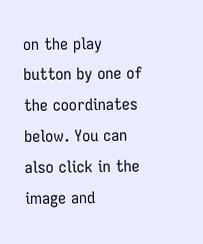on the play button by one of the coordinates below. You can also click in the image and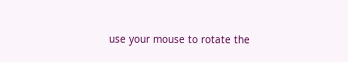use your mouse to rotate the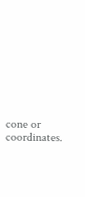cone or coordinates.